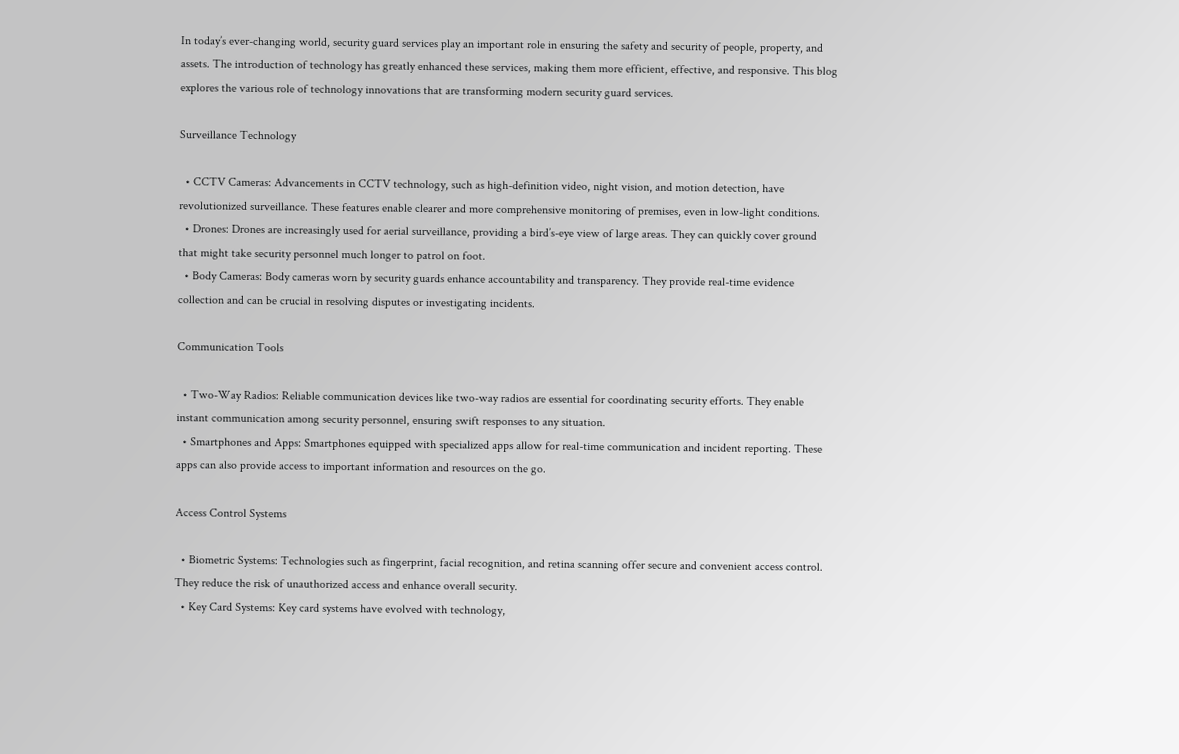In today’s ever-changing world, security guard services play an important role in ensuring the safety and security of people, property, and assets. The introduction of technology has greatly enhanced these services, making them more efficient, effective, and responsive. This blog explores the various role of technology innovations that are transforming modern security guard services.

Surveillance Technology

  • CCTV Cameras: Advancements in CCTV technology, such as high-definition video, night vision, and motion detection, have revolutionized surveillance. These features enable clearer and more comprehensive monitoring of premises, even in low-light conditions.
  • Drones: Drones are increasingly used for aerial surveillance, providing a bird’s-eye view of large areas. They can quickly cover ground that might take security personnel much longer to patrol on foot.
  • Body Cameras: Body cameras worn by security guards enhance accountability and transparency. They provide real-time evidence collection and can be crucial in resolving disputes or investigating incidents.

Communication Tools

  • Two-Way Radios: Reliable communication devices like two-way radios are essential for coordinating security efforts. They enable instant communication among security personnel, ensuring swift responses to any situation.
  • Smartphones and Apps: Smartphones equipped with specialized apps allow for real-time communication and incident reporting. These apps can also provide access to important information and resources on the go.

Access Control Systems

  • Biometric Systems: Technologies such as fingerprint, facial recognition, and retina scanning offer secure and convenient access control. They reduce the risk of unauthorized access and enhance overall security.
  • Key Card Systems: Key card systems have evolved with technology,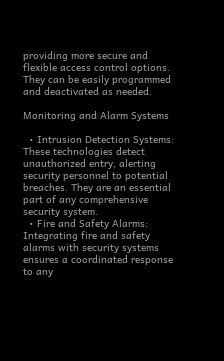providing more secure and flexible access control options. They can be easily programmed and deactivated as needed.

Monitoring and Alarm Systems

  • Intrusion Detection Systems: These technologies detect unauthorized entry, alerting security personnel to potential breaches. They are an essential part of any comprehensive security system.
  • Fire and Safety Alarms: Integrating fire and safety alarms with security systems ensures a coordinated response to any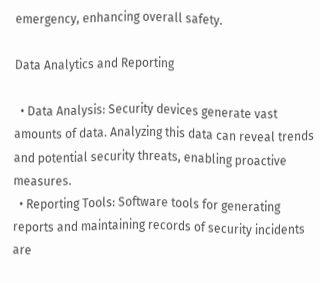emergency, enhancing overall safety.

Data Analytics and Reporting

  • Data Analysis: Security devices generate vast amounts of data. Analyzing this data can reveal trends and potential security threats, enabling proactive measures.
  • Reporting Tools: Software tools for generating reports and maintaining records of security incidents are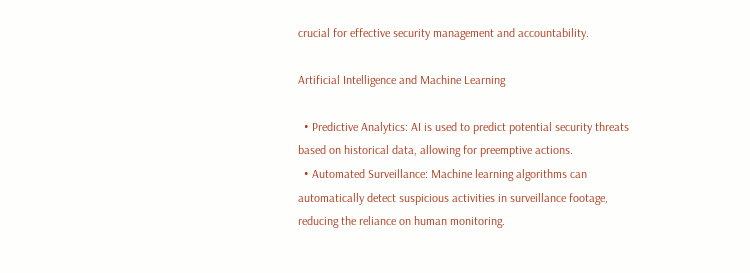crucial for effective security management and accountability.

Artificial Intelligence and Machine Learning

  • Predictive Analytics: AI is used to predict potential security threats based on historical data, allowing for preemptive actions.
  • Automated Surveillance: Machine learning algorithms can automatically detect suspicious activities in surveillance footage, reducing the reliance on human monitoring.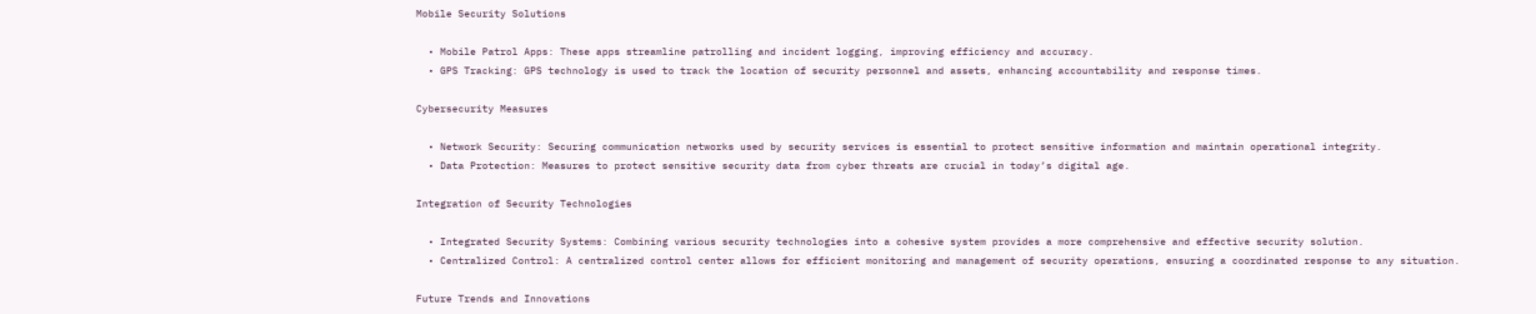Mobile Security Solutions

  • Mobile Patrol Apps: These apps streamline patrolling and incident logging, improving efficiency and accuracy.
  • GPS Tracking: GPS technology is used to track the location of security personnel and assets, enhancing accountability and response times.

Cybersecurity Measures

  • Network Security: Securing communication networks used by security services is essential to protect sensitive information and maintain operational integrity.
  • Data Protection: Measures to protect sensitive security data from cyber threats are crucial in today’s digital age.

Integration of Security Technologies

  • Integrated Security Systems: Combining various security technologies into a cohesive system provides a more comprehensive and effective security solution.
  • Centralized Control: A centralized control center allows for efficient monitoring and management of security operations, ensuring a coordinated response to any situation.

Future Trends and Innovations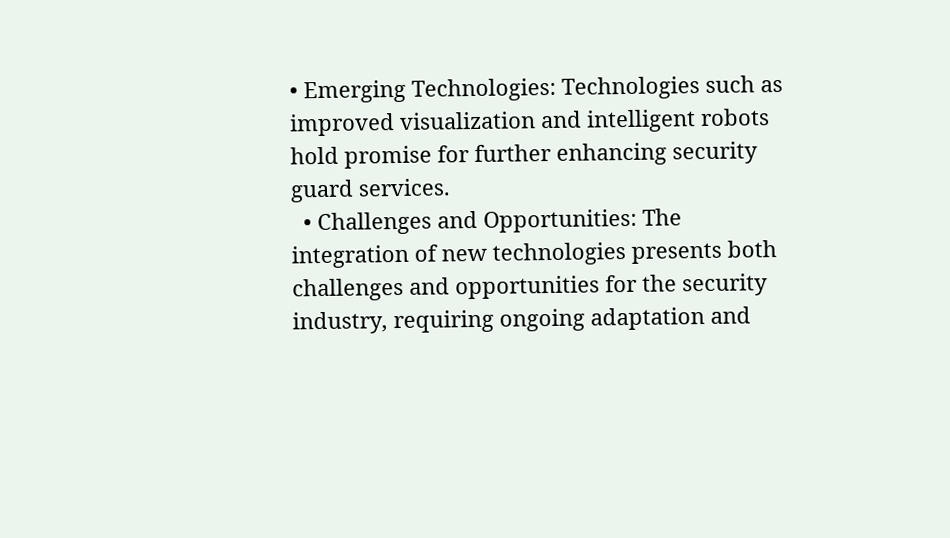• Emerging Technologies: Technologies such as improved visualization and intelligent robots hold promise for further enhancing security guard services.
  • Challenges and Opportunities: The integration of new technologies presents both challenges and opportunities for the security industry, requiring ongoing adaptation and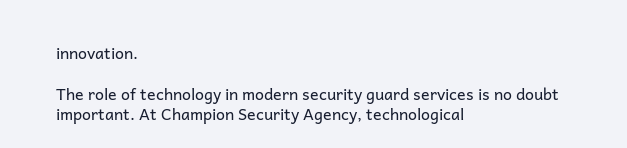innovation.

The role of technology in modern security guard services is no doubt important. At Champion Security Agency, technological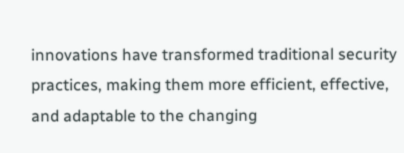innovations have transformed traditional security practices, making them more efficient, effective, and adaptable to the changing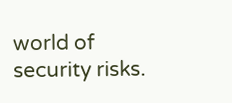world of security risks.